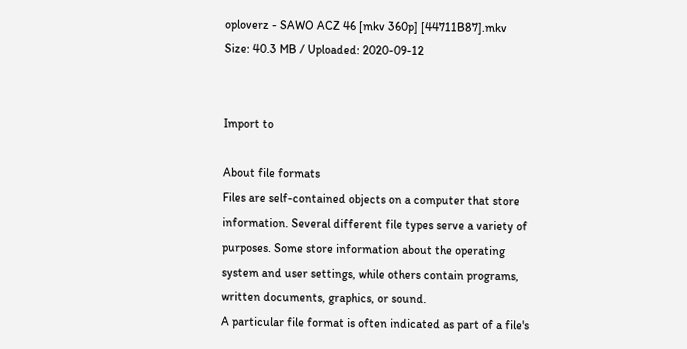oploverz - SAWO ACZ 46 [mkv 360p] [44711B87].mkv Size: 40.3 MB / Uploaded: 2020-09-12


Import to

About file formats
Files are self-contained objects on a computer that store information. Several different file types serve a variety of purposes. Some store information about the operating system and user settings, while others contain programs, written documents, graphics, or sound.
A particular file format is often indicated as part of a file's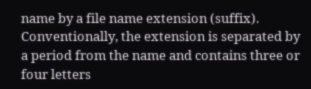name by a file name extension (suffix). Conventionally, the extension is separated by a period from the name and contains three or four letters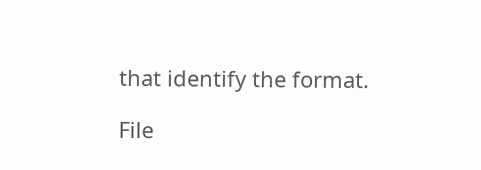that identify the format.

File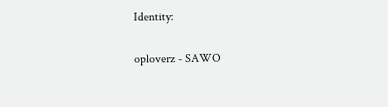Identity:

oploverz - SAWO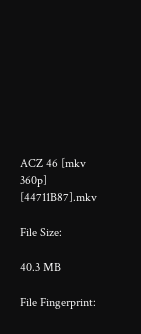ACZ 46 [mkv 360p] [44711B87].mkv

File Size:

40.3 MB

File Fingerprint: